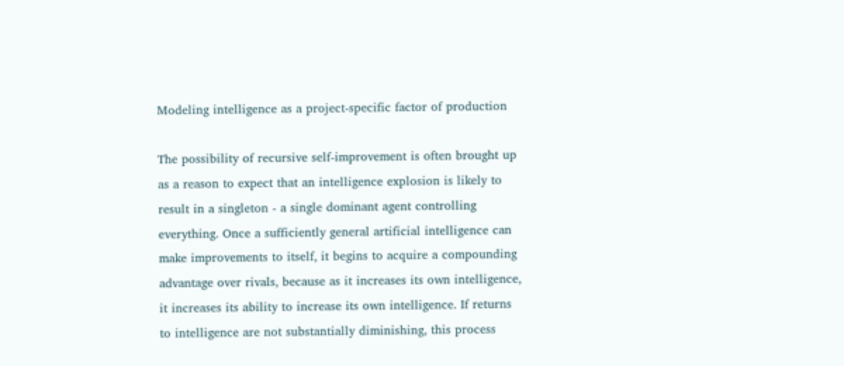Modeling intelligence as a project-specific factor of production

The possibility of recursive self-improvement is often brought up as a reason to expect that an intelligence explosion is likely to result in a singleton - a single dominant agent controlling everything. Once a sufficiently general artificial intelligence can make improvements to itself, it begins to acquire a compounding advantage over rivals, because as it increases its own intelligence, it increases its ability to increase its own intelligence. If returns to intelligence are not substantially diminishing, this process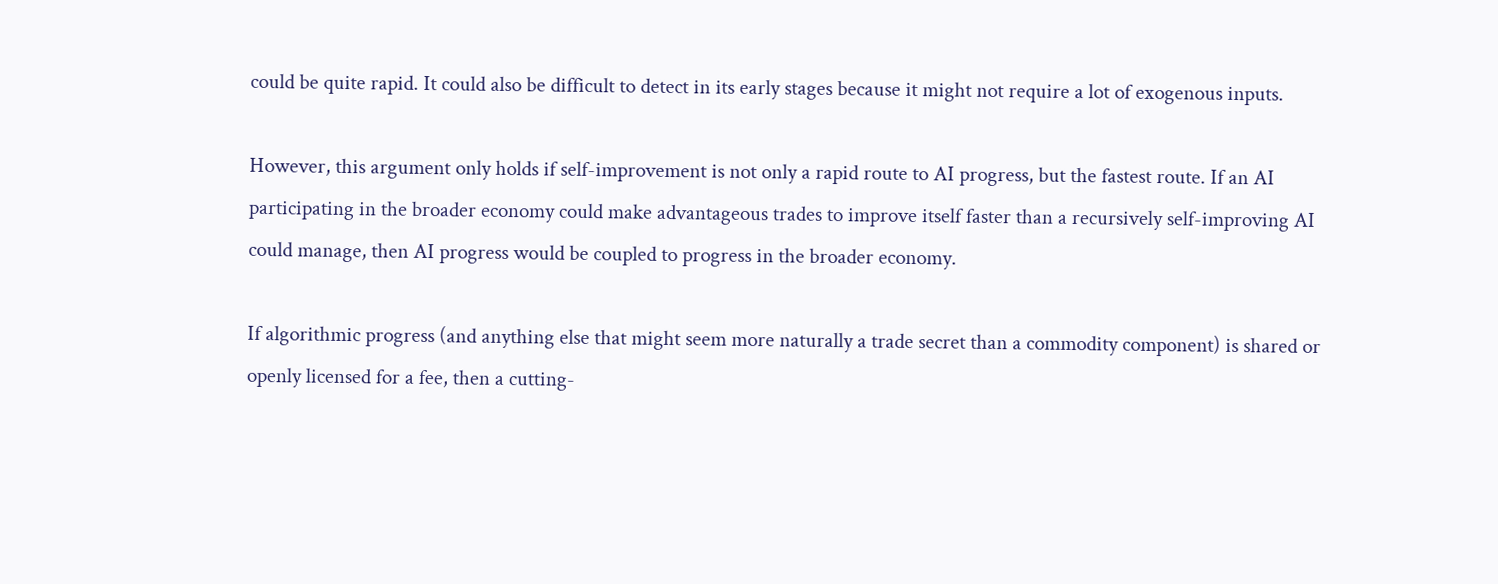could be quite rapid. It could also be difficult to detect in its early stages because it might not require a lot of exogenous inputs.

However, this argument only holds if self-improvement is not only a rapid route to AI progress, but the fastest route. If an AI participating in the broader economy could make advantageous trades to improve itself faster than a recursively self-improving AI could manage, then AI progress would be coupled to progress in the broader economy.

If algorithmic progress (and anything else that might seem more naturally a trade secret than a commodity component) is shared or openly licensed for a fee, then a cutting-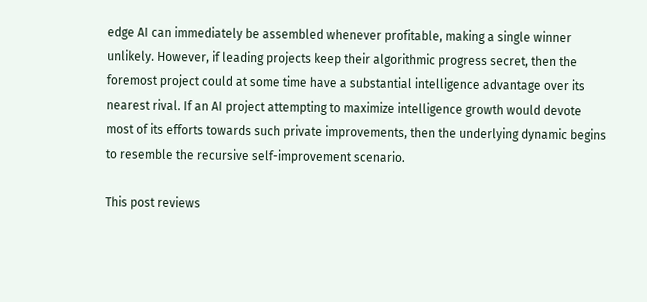edge AI can immediately be assembled whenever profitable, making a single winner unlikely. However, if leading projects keep their algorithmic progress secret, then the foremost project could at some time have a substantial intelligence advantage over its nearest rival. If an AI project attempting to maximize intelligence growth would devote most of its efforts towards such private improvements, then the underlying dynamic begins to resemble the recursive self-improvement scenario.

This post reviews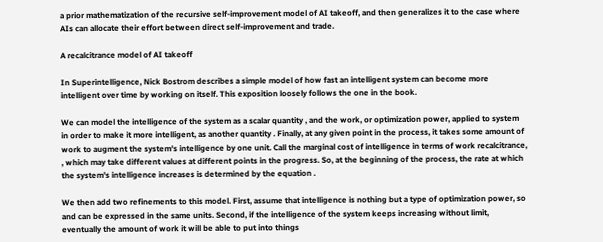a prior mathematization of the recursive self-improvement model of AI takeoff, and then generalizes it to the case where AIs can allocate their effort between direct self-improvement and trade.

A recalcitrance model of AI takeoff

In Superintelligence, Nick Bostrom describes a simple model of how fast an intelligent system can become more intelligent over time by working on itself. This exposition loosely follows the one in the book.

We can model the intelligence of the system as a scalar quantity , and the work, or optimization power, applied to system in order to make it more intelligent, as another quantity . Finally, at any given point in the process, it takes some amount of work to augment the system's intelligence by one unit. Call the marginal cost of intelligence in terms of work recalcitrance, , which may take different values at different points in the progress. So, at the beginning of the process, the rate at which the system's intelligence increases is determined by the equation .

We then add two refinements to this model. First, assume that intelligence is nothing but a type of optimization power, so and can be expressed in the same units. Second, if the intelligence of the system keeps increasing without limit, eventually the amount of work it will be able to put into things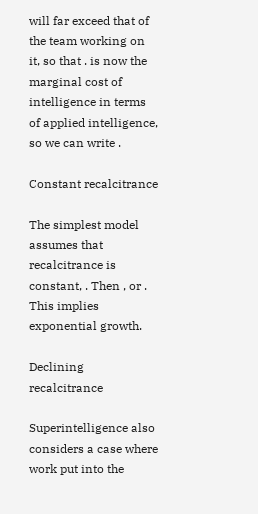will far exceed that of the team working on it, so that . is now the marginal cost of intelligence in terms of applied intelligence, so we can write .

Constant recalcitrance

The simplest model assumes that recalcitrance is constant, . Then , or . This implies exponential growth.

Declining recalcitrance

Superintelligence also considers a case where work put into the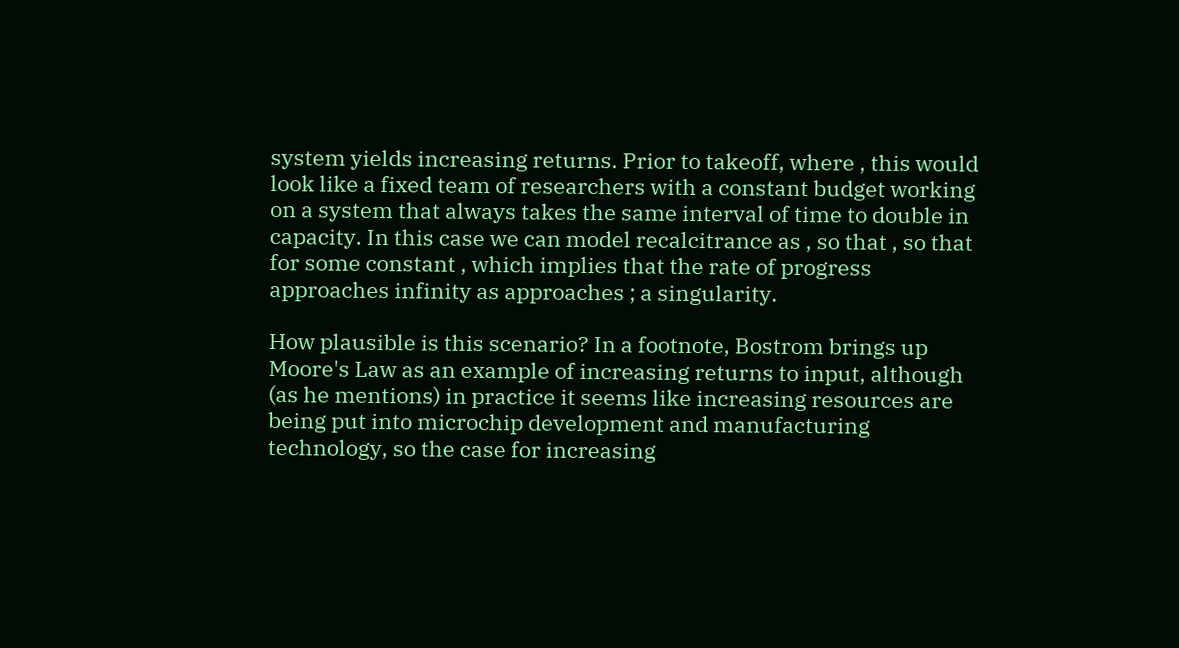system yields increasing returns. Prior to takeoff, where , this would look like a fixed team of researchers with a constant budget working on a system that always takes the same interval of time to double in capacity. In this case we can model recalcitrance as , so that , so that for some constant , which implies that the rate of progress approaches infinity as approaches ; a singularity.

How plausible is this scenario? In a footnote, Bostrom brings up Moore's Law as an example of increasing returns to input, although (as he mentions) in practice it seems like increasing resources are being put into microchip development and manufacturing technology, so the case for increasing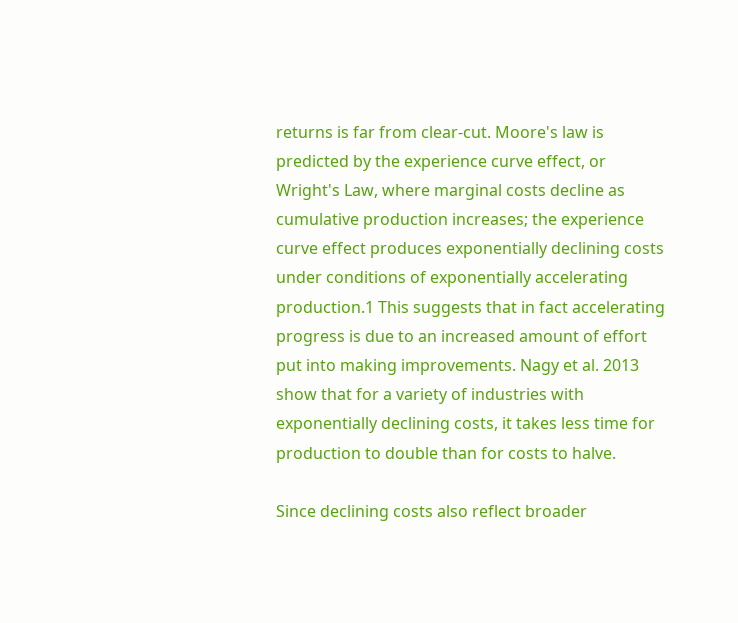returns is far from clear-cut. Moore's law is predicted by the experience curve effect, or Wright's Law, where marginal costs decline as cumulative production increases; the experience curve effect produces exponentially declining costs under conditions of exponentially accelerating production.1 This suggests that in fact accelerating progress is due to an increased amount of effort put into making improvements. Nagy et al. 2013 show that for a variety of industries with exponentially declining costs, it takes less time for production to double than for costs to halve.

Since declining costs also reflect broader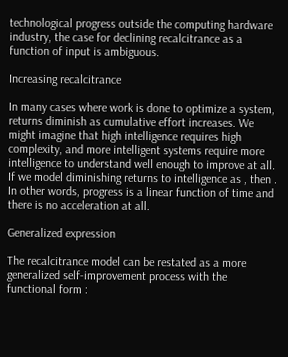technological progress outside the computing hardware industry, the case for declining recalcitrance as a function of input is ambiguous.

Increasing recalcitrance

In many cases where work is done to optimize a system, returns diminish as cumulative effort increases. We might imagine that high intelligence requires high complexity, and more intelligent systems require more intelligence to understand well enough to improve at all. If we model diminishing returns to intelligence as , then . In other words, progress is a linear function of time and there is no acceleration at all.

Generalized expression

The recalcitrance model can be restated as a more generalized self-improvement process with the functional form :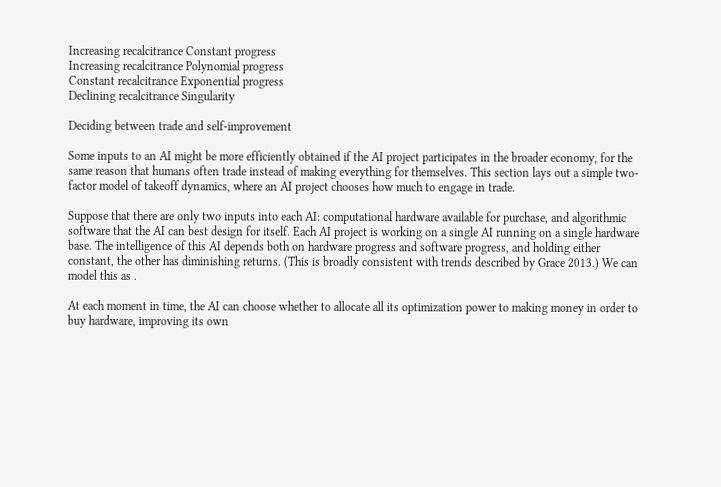Increasing recalcitrance Constant progress
Increasing recalcitrance Polynomial progress
Constant recalcitrance Exponential progress
Declining recalcitrance Singularity

Deciding between trade and self-improvement

Some inputs to an AI might be more efficiently obtained if the AI project participates in the broader economy, for the same reason that humans often trade instead of making everything for themselves. This section lays out a simple two-factor model of takeoff dynamics, where an AI project chooses how much to engage in trade.

Suppose that there are only two inputs into each AI: computational hardware available for purchase, and algorithmic software that the AI can best design for itself. Each AI project is working on a single AI running on a single hardware base. The intelligence of this AI depends both on hardware progress and software progress, and holding either constant, the other has diminishing returns. (This is broadly consistent with trends described by Grace 2013.) We can model this as .

At each moment in time, the AI can choose whether to allocate all its optimization power to making money in order to buy hardware, improving its own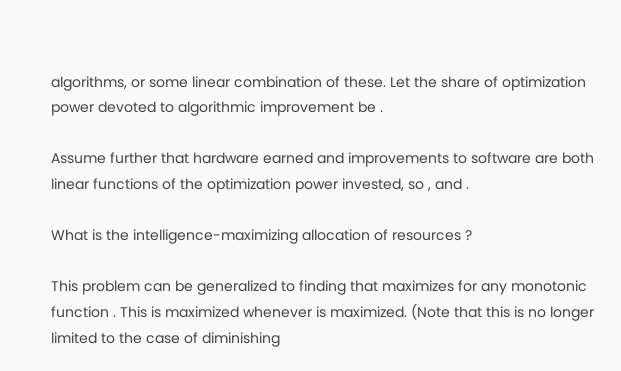algorithms, or some linear combination of these. Let the share of optimization power devoted to algorithmic improvement be .

Assume further that hardware earned and improvements to software are both linear functions of the optimization power invested, so , and .

What is the intelligence-maximizing allocation of resources ?

This problem can be generalized to finding that maximizes for any monotonic function . This is maximized whenever is maximized. (Note that this is no longer limited to the case of diminishing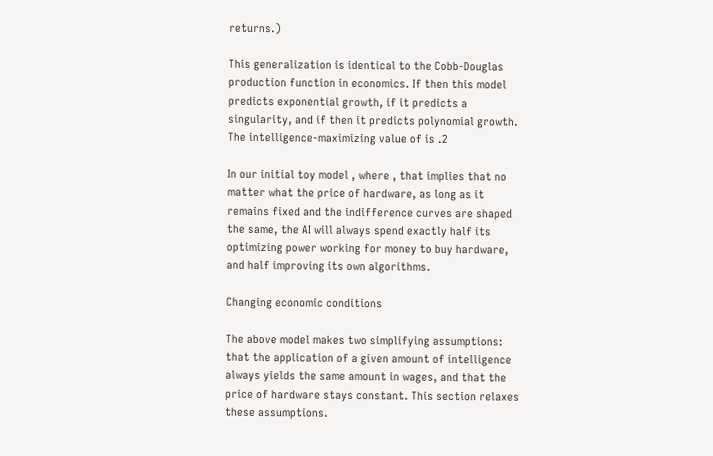returns.)

This generalization is identical to the Cobb-Douglas production function in economics. If then this model predicts exponential growth, if it predicts a singularity, and if then it predicts polynomial growth.  The intelligence-maximizing value of is .2

In our initial toy model , where , that implies that no matter what the price of hardware, as long as it remains fixed and the indifference curves are shaped the same, the AI will always spend exactly half its optimizing power working for money to buy hardware, and half improving its own algorithms.

Changing economic conditions

The above model makes two simplifying assumptions: that the application of a given amount of intelligence always yields the same amount in wages, and that the price of hardware stays constant. This section relaxes these assumptions.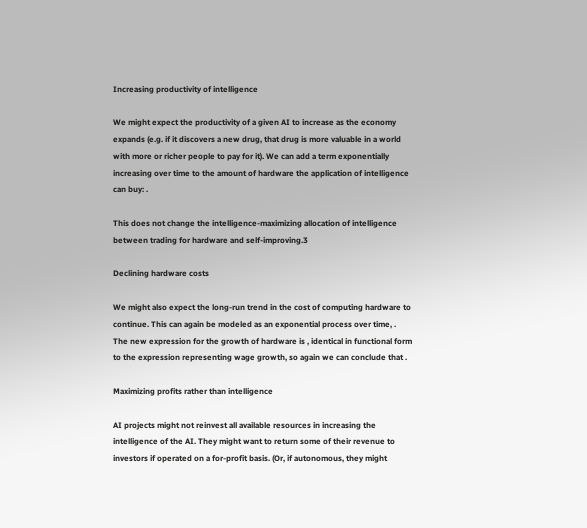Increasing productivity of intelligence

We might expect the productivity of a given AI to increase as the economy expands (e.g. if it discovers a new drug, that drug is more valuable in a world with more or richer people to pay for it). We can add a term exponentially increasing over time to the amount of hardware the application of intelligence can buy: .

This does not change the intelligence-maximizing allocation of intelligence between trading for hardware and self-improving.3

Declining hardware costs

We might also expect the long-run trend in the cost of computing hardware to continue. This can again be modeled as an exponential process over time, . The new expression for the growth of hardware is , identical in functional form to the expression representing wage growth, so again we can conclude that .

Maximizing profits rather than intelligence

AI projects might not reinvest all available resources in increasing the intelligence of the AI. They might want to return some of their revenue to investors if operated on a for-profit basis. (Or, if autonomous, they might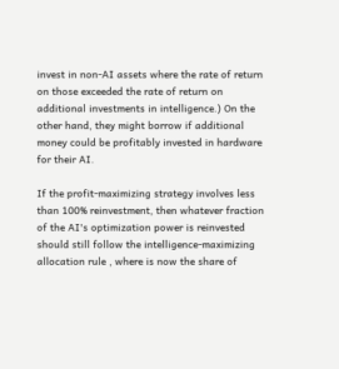invest in non-AI assets where the rate of return on those exceeded the rate of return on additional investments in intelligence.) On the other hand, they might borrow if additional money could be profitably invested in hardware for their AI.

If the profit-maximizing strategy involves less than 100% reinvestment, then whatever fraction of the AI's optimization power is reinvested should still follow the intelligence-maximizing allocation rule , where is now the share of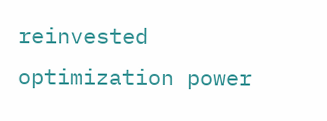reinvested optimization power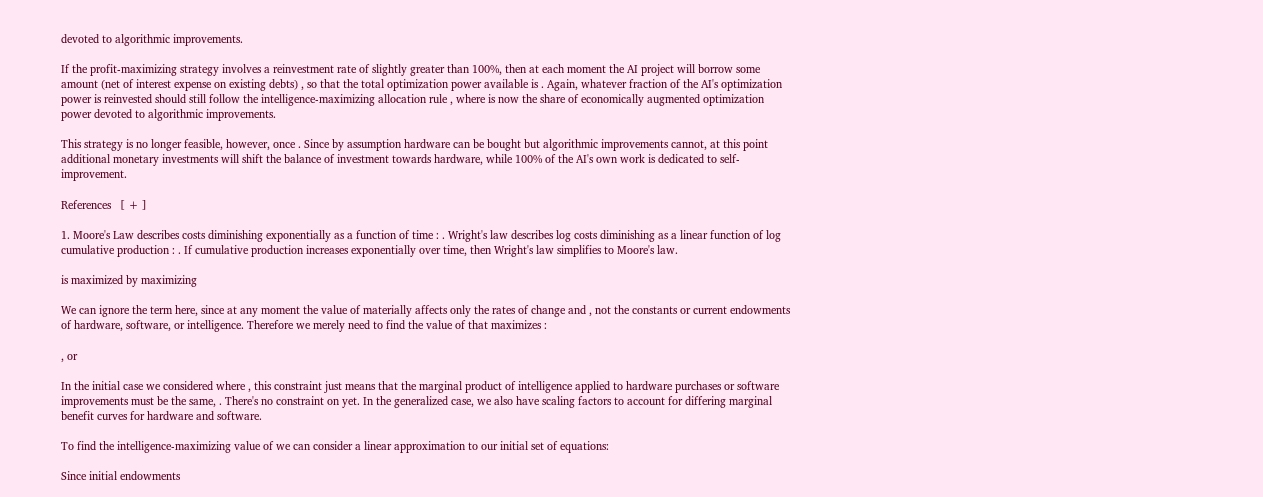devoted to algorithmic improvements.

If the profit-maximizing strategy involves a reinvestment rate of slightly greater than 100%, then at each moment the AI project will borrow some amount (net of interest expense on existing debts) , so that the total optimization power available is . Again, whatever fraction of the AI's optimization power is reinvested should still follow the intelligence-maximizing allocation rule , where is now the share of economically augmented optimization power devoted to algorithmic improvements.

This strategy is no longer feasible, however, once . Since by assumption hardware can be bought but algorithmic improvements cannot, at this point additional monetary investments will shift the balance of investment towards hardware, while 100% of the AI's own work is dedicated to self-improvement.

References   [ + ]

1. Moore's Law describes costs diminishing exponentially as a function of time : . Wright's law describes log costs diminishing as a linear function of log cumulative production : . If cumulative production increases exponentially over time, then Wright's law simplifies to Moore's law.

is maximized by maximizing

We can ignore the term here, since at any moment the value of materially affects only the rates of change and , not the constants or current endowments of hardware, software, or intelligence. Therefore we merely need to find the value of that maximizes :

, or

In the initial case we considered where , this constraint just means that the marginal product of intelligence applied to hardware purchases or software improvements must be the same, . There's no constraint on yet. In the generalized case, we also have scaling factors to account for differing marginal benefit curves for hardware and software.

To find the intelligence-maximizing value of we can consider a linear approximation to our initial set of equations:

Since initial endowments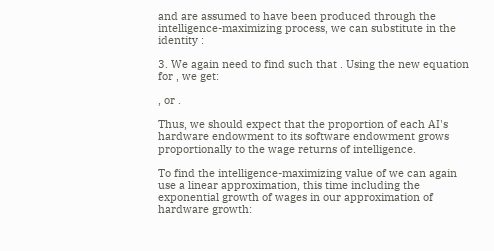and are assumed to have been produced through the intelligence-maximizing process, we can substitute in the identity :

3. We again need to find such that . Using the new equation for , we get:

, or .

Thus, we should expect that the proportion of each AI's hardware endowment to its software endowment grows proportionally to the wage returns of intelligence.

To find the intelligence-maximizing value of we can again use a linear approximation, this time including the exponential growth of wages in our approximation of hardware growth: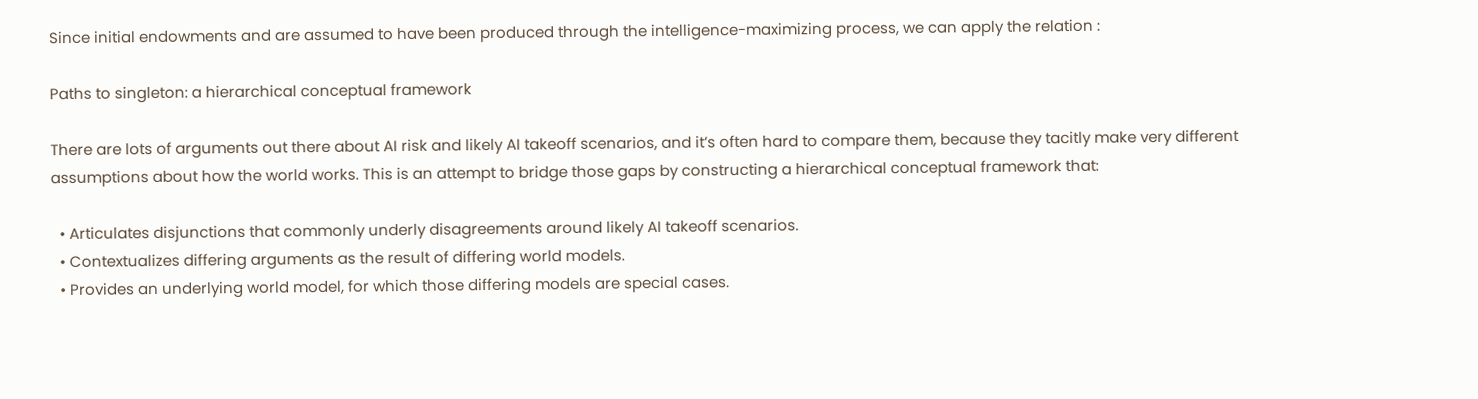Since initial endowments and are assumed to have been produced through the intelligence-maximizing process, we can apply the relation :

Paths to singleton: a hierarchical conceptual framework

There are lots of arguments out there about AI risk and likely AI takeoff scenarios, and it’s often hard to compare them, because they tacitly make very different assumptions about how the world works. This is an attempt to bridge those gaps by constructing a hierarchical conceptual framework that:

  • Articulates disjunctions that commonly underly disagreements around likely AI takeoff scenarios.
  • Contextualizes differing arguments as the result of differing world models.
  • Provides an underlying world model, for which those differing models are special cases.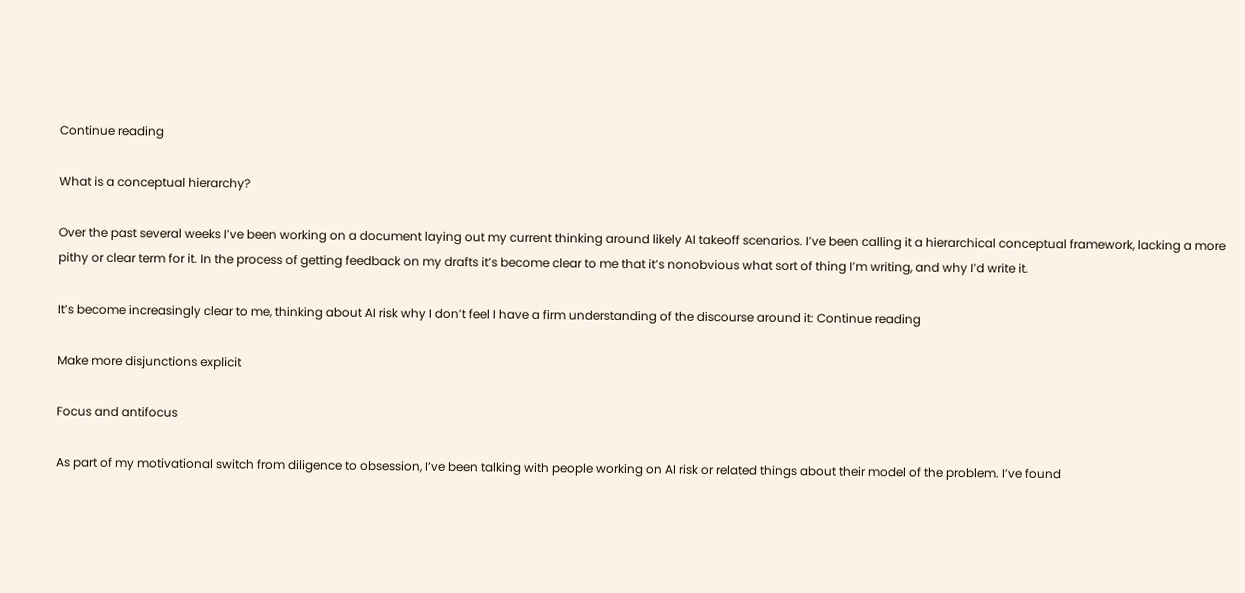Continue reading

What is a conceptual hierarchy?

Over the past several weeks I’ve been working on a document laying out my current thinking around likely AI takeoff scenarios. I’ve been calling it a hierarchical conceptual framework, lacking a more pithy or clear term for it. In the process of getting feedback on my drafts it’s become clear to me that it’s nonobvious what sort of thing I’m writing, and why I’d write it.

It’s become increasingly clear to me, thinking about AI risk why I don’t feel I have a firm understanding of the discourse around it: Continue reading

Make more disjunctions explicit

Focus and antifocus

As part of my motivational switch from diligence to obsession, I’ve been talking with people working on AI risk or related things about their model of the problem. I’ve found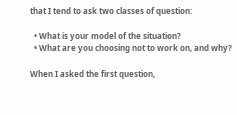that I tend to ask two classes of question:

  • What is your model of the situation?
  • What are you choosing not to work on, and why?

When I asked the first question,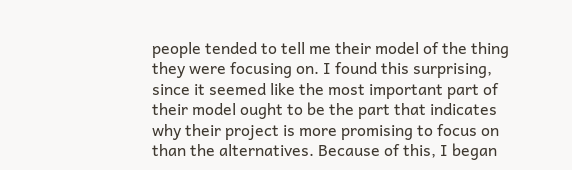people tended to tell me their model of the thing they were focusing on. I found this surprising, since it seemed like the most important part of their model ought to be the part that indicates why their project is more promising to focus on than the alternatives. Because of this, I began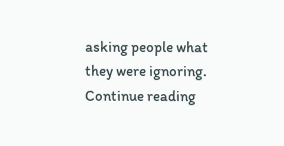asking people what they were ignoring. Continue reading